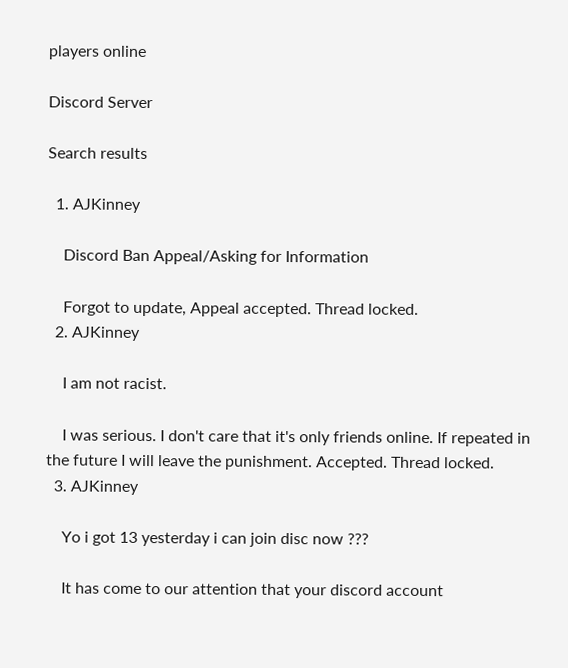players online

Discord Server

Search results

  1. AJKinney

    Discord Ban Appeal/Asking for Information

    Forgot to update, Appeal accepted. Thread locked.
  2. AJKinney

    I am not racist.

    I was serious. I don't care that it's only friends online. If repeated in the future I will leave the punishment. Accepted. Thread locked.
  3. AJKinney

    Yo i got 13 yesterday i can join disc now ???

    It has come to our attention that your discord account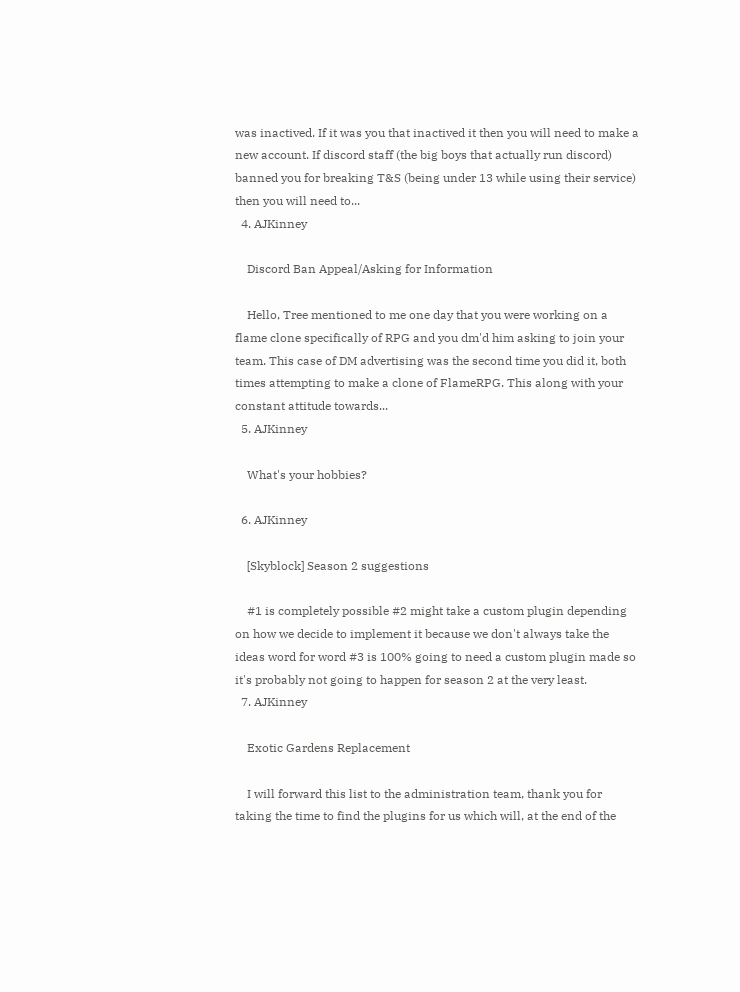was inactived. If it was you that inactived it then you will need to make a new account. If discord staff (the big boys that actually run discord) banned you for breaking T&S (being under 13 while using their service) then you will need to...
  4. AJKinney

    Discord Ban Appeal/Asking for Information

    Hello, Tree mentioned to me one day that you were working on a flame clone specifically of RPG and you dm'd him asking to join your team. This case of DM advertising was the second time you did it, both times attempting to make a clone of FlameRPG. This along with your constant attitude towards...
  5. AJKinney

    What's your hobbies?

  6. AJKinney

    [Skyblock] Season 2 suggestions

    #1 is completely possible #2 might take a custom plugin depending on how we decide to implement it because we don't always take the ideas word for word #3 is 100% going to need a custom plugin made so it's probably not going to happen for season 2 at the very least.
  7. AJKinney

    Exotic Gardens Replacement

    I will forward this list to the administration team, thank you for taking the time to find the plugins for us which will, at the end of the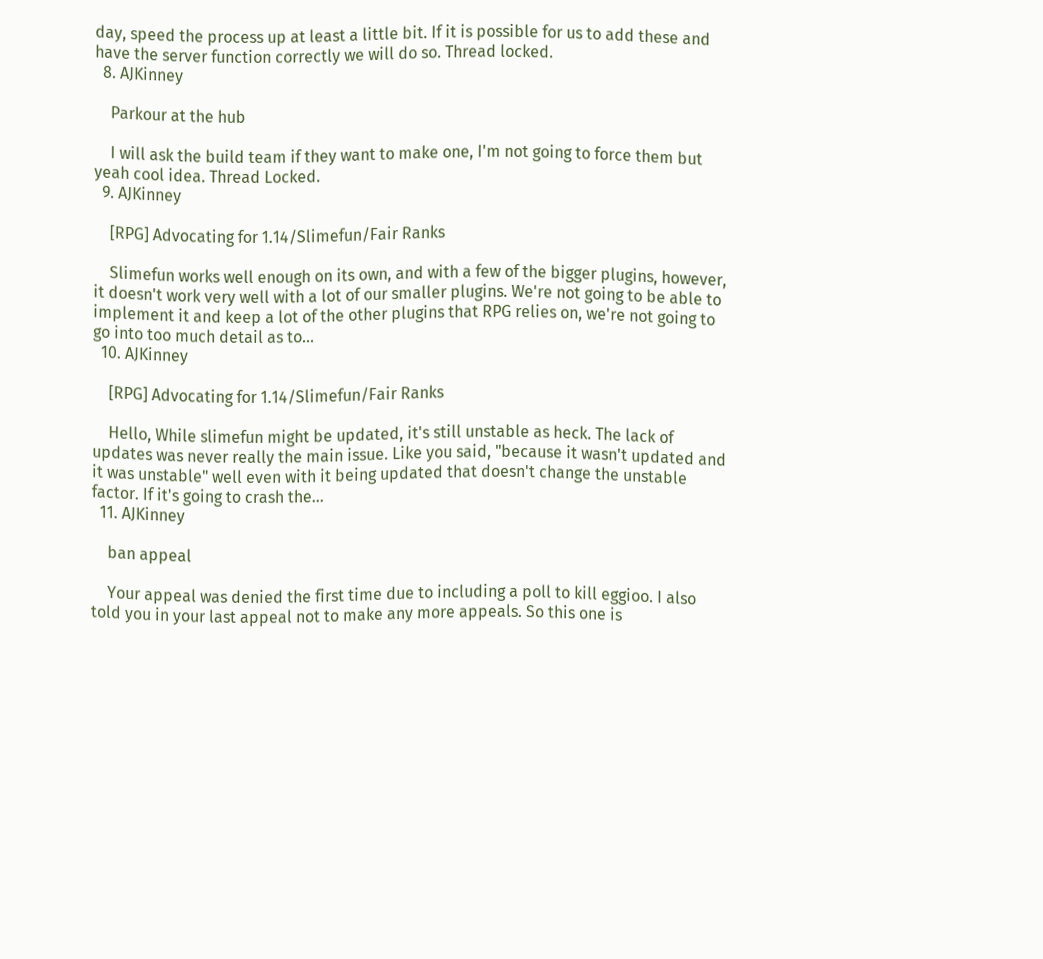day, speed the process up at least a little bit. If it is possible for us to add these and have the server function correctly we will do so. Thread locked.
  8. AJKinney

    Parkour at the hub

    I will ask the build team if they want to make one, I'm not going to force them but yeah cool idea. Thread Locked.
  9. AJKinney

    [RPG] Advocating for 1.14/Slimefun/Fair Ranks

    Slimefun works well enough on its own, and with a few of the bigger plugins, however, it doesn't work very well with a lot of our smaller plugins. We're not going to be able to implement it and keep a lot of the other plugins that RPG relies on, we're not going to go into too much detail as to...
  10. AJKinney

    [RPG] Advocating for 1.14/Slimefun/Fair Ranks

    Hello, While slimefun might be updated, it's still unstable as heck. The lack of updates was never really the main issue. Like you said, "because it wasn't updated and it was unstable" well even with it being updated that doesn't change the unstable factor. If it's going to crash the...
  11. AJKinney

    ban appeal

    Your appeal was denied the first time due to including a poll to kill eggioo. I also told you in your last appeal not to make any more appeals. So this one is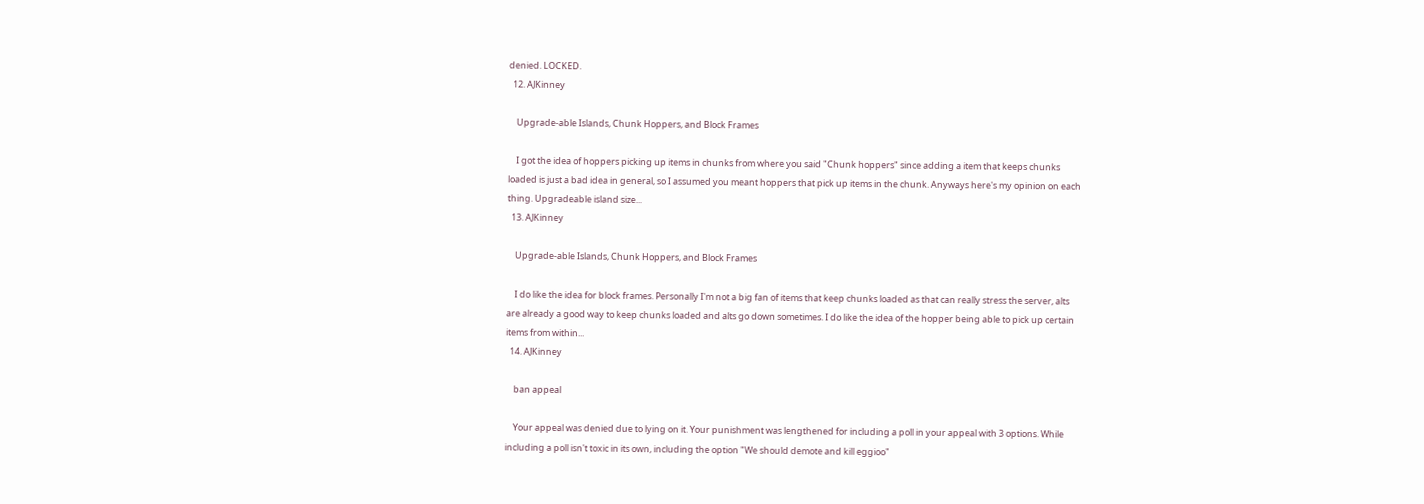denied. LOCKED.
  12. AJKinney

    Upgrade-able Islands, Chunk Hoppers, and Block Frames

    I got the idea of hoppers picking up items in chunks from where you said "Chunk hoppers" since adding a item that keeps chunks loaded is just a bad idea in general, so I assumed you meant hoppers that pick up items in the chunk. Anyways here's my opinion on each thing. Upgradeable island size...
  13. AJKinney

    Upgrade-able Islands, Chunk Hoppers, and Block Frames

    I do like the idea for block frames. Personally I'm not a big fan of items that keep chunks loaded as that can really stress the server, alts are already a good way to keep chunks loaded and alts go down sometimes. I do like the idea of the hopper being able to pick up certain items from within...
  14. AJKinney

    ban appeal

    Your appeal was denied due to lying on it. Your punishment was lengthened for including a poll in your appeal with 3 options. While including a poll isn't toxic in its own, including the option "We should demote and kill eggioo"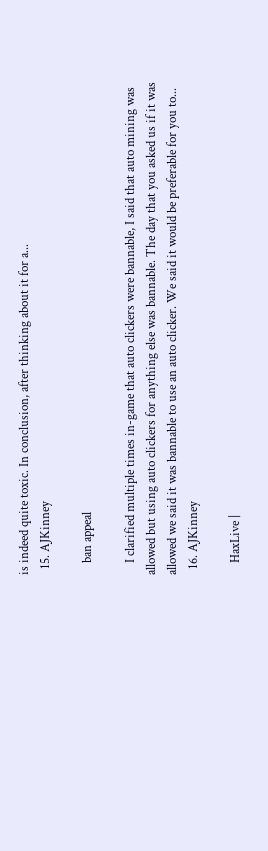is indeed quite toxic. In conclusion, after thinking about it for a...
  15. AJKinney

    ban appeal

    I clarified multiple times in-game that auto clickers were bannable, I said that auto mining was allowed but using auto clickers for anything else was bannable. The day that you asked us if it was allowed we said it was bannable to use an auto clicker. We said it would be preferable for you to...
  16. AJKinney

    HaxLive |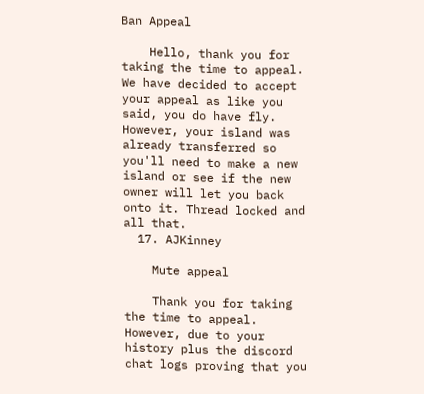Ban Appeal

    Hello, thank you for taking the time to appeal. We have decided to accept your appeal as like you said, you do have fly. However, your island was already transferred so you'll need to make a new island or see if the new owner will let you back onto it. Thread locked and all that.
  17. AJKinney

    Mute appeal

    Thank you for taking the time to appeal. However, due to your history plus the discord chat logs proving that you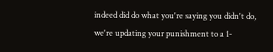indeed did do what you're saying you didn't do, we're updating your punishment to a 1-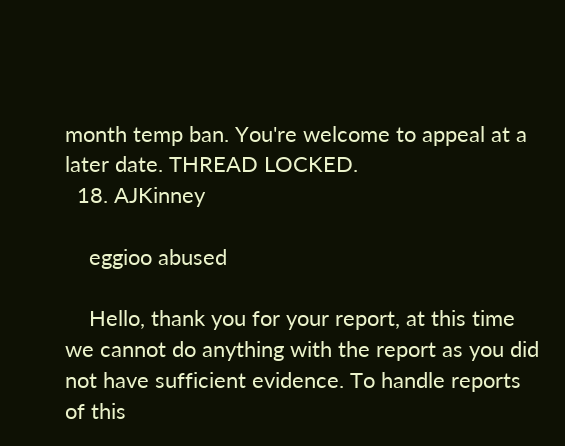month temp ban. You're welcome to appeal at a later date. THREAD LOCKED.
  18. AJKinney

    eggioo abused

    Hello, thank you for your report, at this time we cannot do anything with the report as you did not have sufficient evidence. To handle reports of this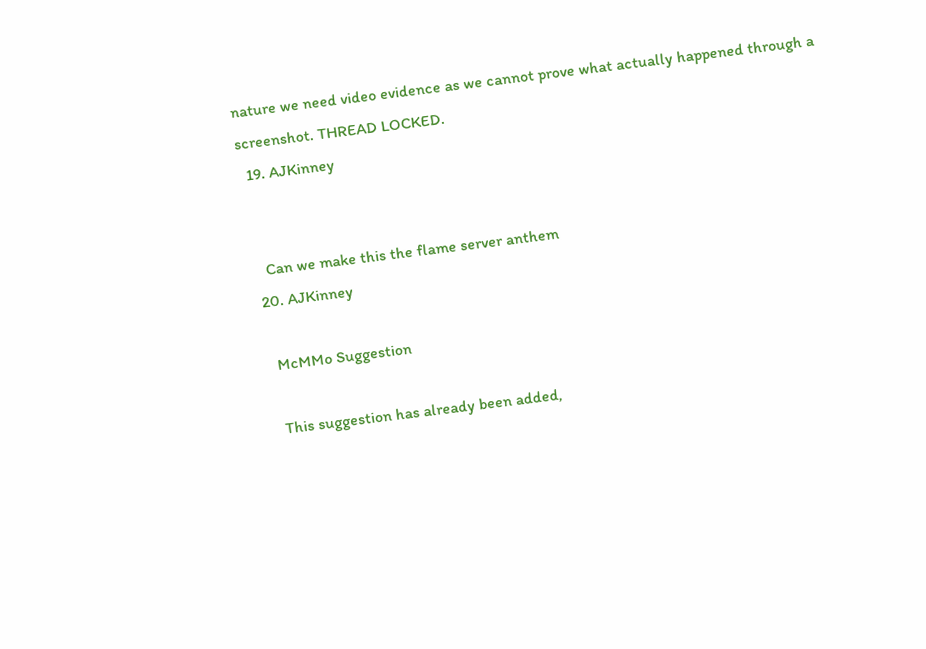nature we need video evidence as we cannot prove what actually happened through a screenshot. THREAD LOCKED.
  19. AJKinney


    Can we make this the flame server anthem
  20. AJKinney

    McMMo Suggestion

    This suggestion has already been added,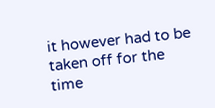it however had to be taken off for the time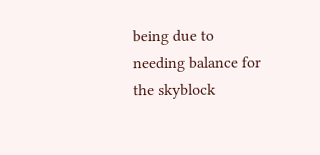being due to needing balance for the skyblock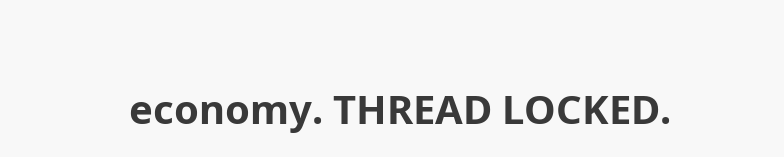economy. THREAD LOCKED.